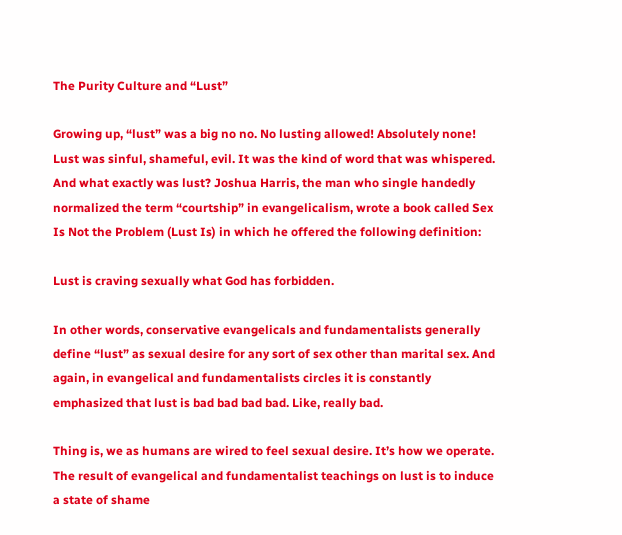The Purity Culture and “Lust”

Growing up, “lust” was a big no no. No lusting allowed! Absolutely none! Lust was sinful, shameful, evil. It was the kind of word that was whispered. And what exactly was lust? Joshua Harris, the man who single handedly normalized the term “courtship” in evangelicalism, wrote a book called Sex Is Not the Problem (Lust Is) in which he offered the following definition:

Lust is craving sexually what God has forbidden.

In other words, conservative evangelicals and fundamentalists generally define “lust” as sexual desire for any sort of sex other than marital sex. And again, in evangelical and fundamentalists circles it is constantly emphasized that lust is bad bad bad bad. Like, really bad.

Thing is, we as humans are wired to feel sexual desire. It’s how we operate. The result of evangelical and fundamentalist teachings on lust is to induce a state of shame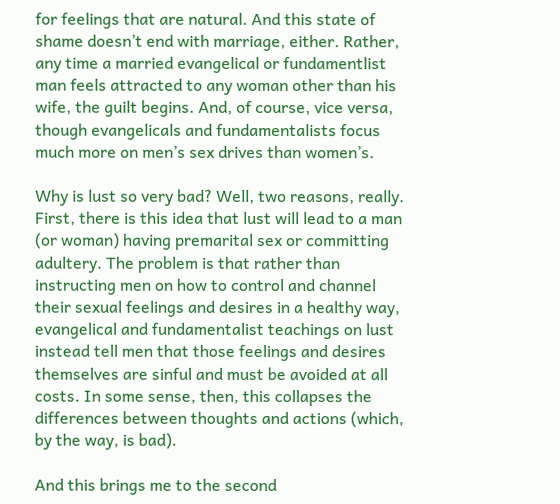for feelings that are natural. And this state of shame doesn’t end with marriage, either. Rather, any time a married evangelical or fundamentlist man feels attracted to any woman other than his wife, the guilt begins. And, of course, vice versa, though evangelicals and fundamentalists focus much more on men’s sex drives than women’s.

Why is lust so very bad? Well, two reasons, really. First, there is this idea that lust will lead to a man (or woman) having premarital sex or committing adultery. The problem is that rather than instructing men on how to control and channel their sexual feelings and desires in a healthy way, evangelical and fundamentalist teachings on lust instead tell men that those feelings and desires themselves are sinful and must be avoided at all costs. In some sense, then, this collapses the differences between thoughts and actions (which, by the way, is bad).

And this brings me to the second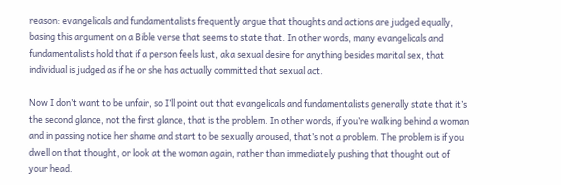reason: evangelicals and fundamentalists frequently argue that thoughts and actions are judged equally, basing this argument on a Bible verse that seems to state that. In other words, many evangelicals and fundamentalists hold that if a person feels lust, aka sexual desire for anything besides marital sex, that individual is judged as if he or she has actually committed that sexual act.

Now I don’t want to be unfair, so I’ll point out that evangelicals and fundamentalists generally state that it’s the second glance, not the first glance, that is the problem. In other words, if you’re walking behind a woman and in passing notice her shame and start to be sexually aroused, that’s not a problem. The problem is if you dwell on that thought, or look at the woman again, rather than immediately pushing that thought out of your head.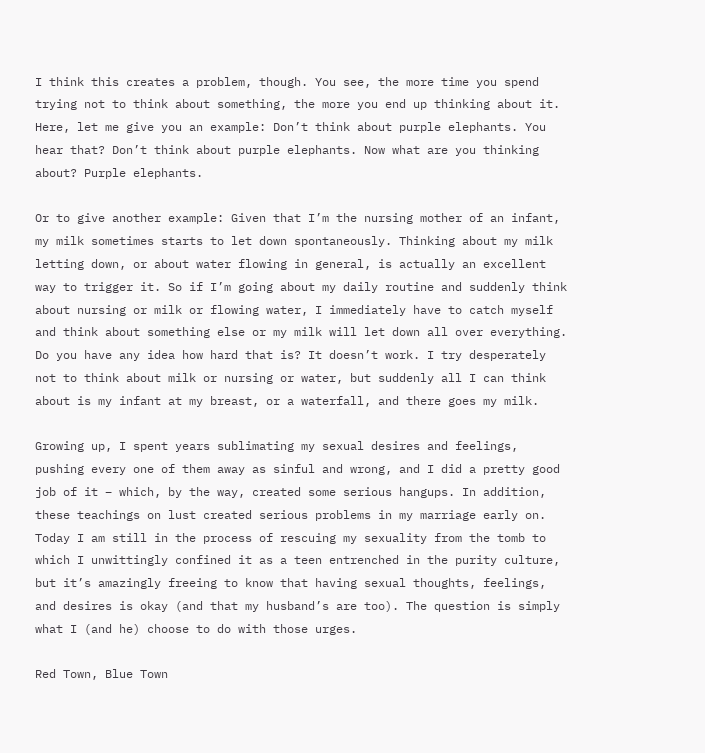I think this creates a problem, though. You see, the more time you spend trying not to think about something, the more you end up thinking about it. Here, let me give you an example: Don’t think about purple elephants. You hear that? Don’t think about purple elephants. Now what are you thinking about? Purple elephants.

Or to give another example: Given that I’m the nursing mother of an infant, my milk sometimes starts to let down spontaneously. Thinking about my milk letting down, or about water flowing in general, is actually an excellent way to trigger it. So if I’m going about my daily routine and suddenly think about nursing or milk or flowing water, I immediately have to catch myself and think about something else or my milk will let down all over everything. Do you have any idea how hard that is? It doesn’t work. I try desperately not to think about milk or nursing or water, but suddenly all I can think about is my infant at my breast, or a waterfall, and there goes my milk.

Growing up, I spent years sublimating my sexual desires and feelings, pushing every one of them away as sinful and wrong, and I did a pretty good job of it – which, by the way, created some serious hangups. In addition, these teachings on lust created serious problems in my marriage early on. Today I am still in the process of rescuing my sexuality from the tomb to which I unwittingly confined it as a teen entrenched in the purity culture, but it’s amazingly freeing to know that having sexual thoughts, feelings, and desires is okay (and that my husband’s are too). The question is simply what I (and he) choose to do with those urges.

Red Town, Blue Town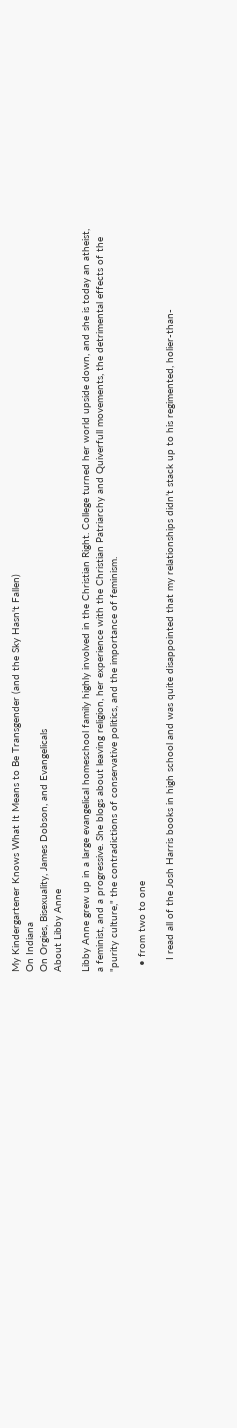My Kindergartener Knows What It Means to Be Transgender (and the Sky Hasn't Fallen)
On Indiana
On Orgies, Bisexuality, James Dobson, and Evangelicals
About Libby Anne

Libby Anne grew up in a large evangelical homeschool family highly involved in the Christian Right. College turned her world upside down, and she is today an atheist, a feminist, and a progressive. She blogs about leaving religion, her experience with the Christian Patriarchy and Quiverfull movements, the detrimental effects of the "purity culture," the contradictions of conservative politics, and the importance of feminism.

  • from two to one

    I read all of the Josh Harris books in high school and was quite disappointed that my relationships didn’t stack up to his regimented, holier-than-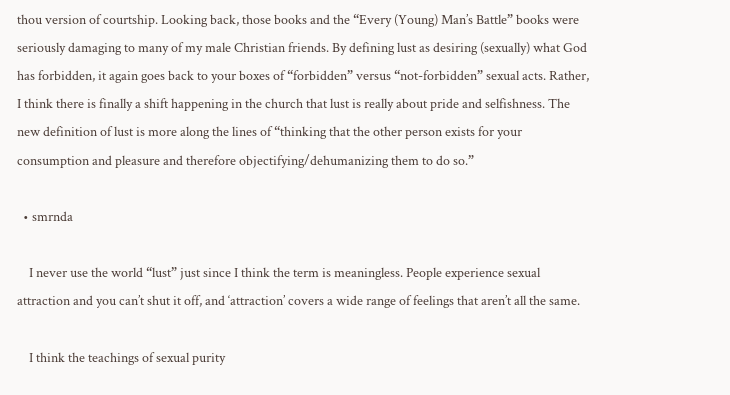thou version of courtship. Looking back, those books and the “Every (Young) Man’s Battle” books were seriously damaging to many of my male Christian friends. By defining lust as desiring (sexually) what God has forbidden, it again goes back to your boxes of “forbidden” versus “not-forbidden” sexual acts. Rather, I think there is finally a shift happening in the church that lust is really about pride and selfishness. The new definition of lust is more along the lines of “thinking that the other person exists for your consumption and pleasure and therefore objectifying/dehumanizing them to do so.”

  • smrnda

    I never use the world “lust” just since I think the term is meaningless. People experience sexual attraction and you can’t shut it off, and ‘attraction’ covers a wide range of feelings that aren’t all the same.

    I think the teachings of sexual purity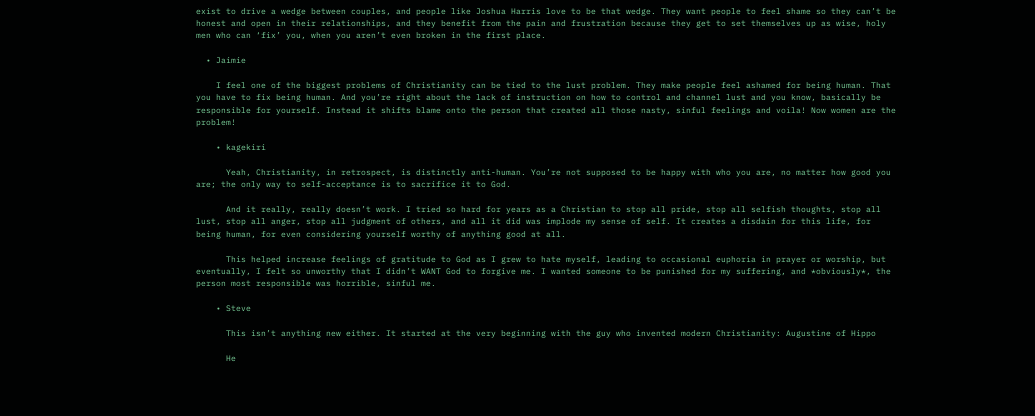exist to drive a wedge between couples, and people like Joshua Harris love to be that wedge. They want people to feel shame so they can’t be honest and open in their relationships, and they benefit from the pain and frustration because they get to set themselves up as wise, holy men who can ‘fix’ you, when you aren’t even broken in the first place.

  • Jaimie

    I feel one of the biggest problems of Christianity can be tied to the lust problem. They make people feel ashamed for being human. That you have to fix being human. And you’re right about the lack of instruction on how to control and channel lust and you know, basically be responsible for yourself. Instead it shifts blame onto the person that created all those nasty, sinful feelings and voila! Now women are the problem!

    • kagekiri

      Yeah, Christianity, in retrospect, is distinctly anti-human. You’re not supposed to be happy with who you are, no matter how good you are; the only way to self-acceptance is to sacrifice it to God.

      And it really, really doesn’t work. I tried so hard for years as a Christian to stop all pride, stop all selfish thoughts, stop all lust, stop all anger, stop all judgment of others, and all it did was implode my sense of self. It creates a disdain for this life, for being human, for even considering yourself worthy of anything good at all.

      This helped increase feelings of gratitude to God as I grew to hate myself, leading to occasional euphoria in prayer or worship, but eventually, I felt so unworthy that I didn’t WANT God to forgive me. I wanted someone to be punished for my suffering, and *obviously*, the person most responsible was horrible, sinful me.

    • Steve

      This isn’t anything new either. It started at the very beginning with the guy who invented modern Christianity: Augustine of Hippo

      He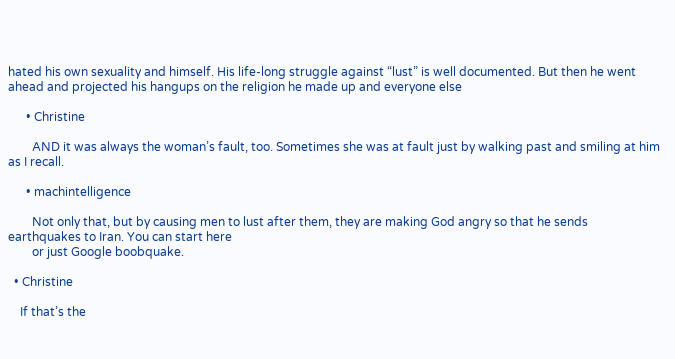hated his own sexuality and himself. His life-long struggle against “lust” is well documented. But then he went ahead and projected his hangups on the religion he made up and everyone else

      • Christine

        AND it was always the woman’s fault, too. Sometimes she was at fault just by walking past and smiling at him as I recall.

      • machintelligence

        Not only that, but by causing men to lust after them, they are making God angry so that he sends earthquakes to Iran. You can start here
        or just Google boobquake.

  • Christine

    If that’s the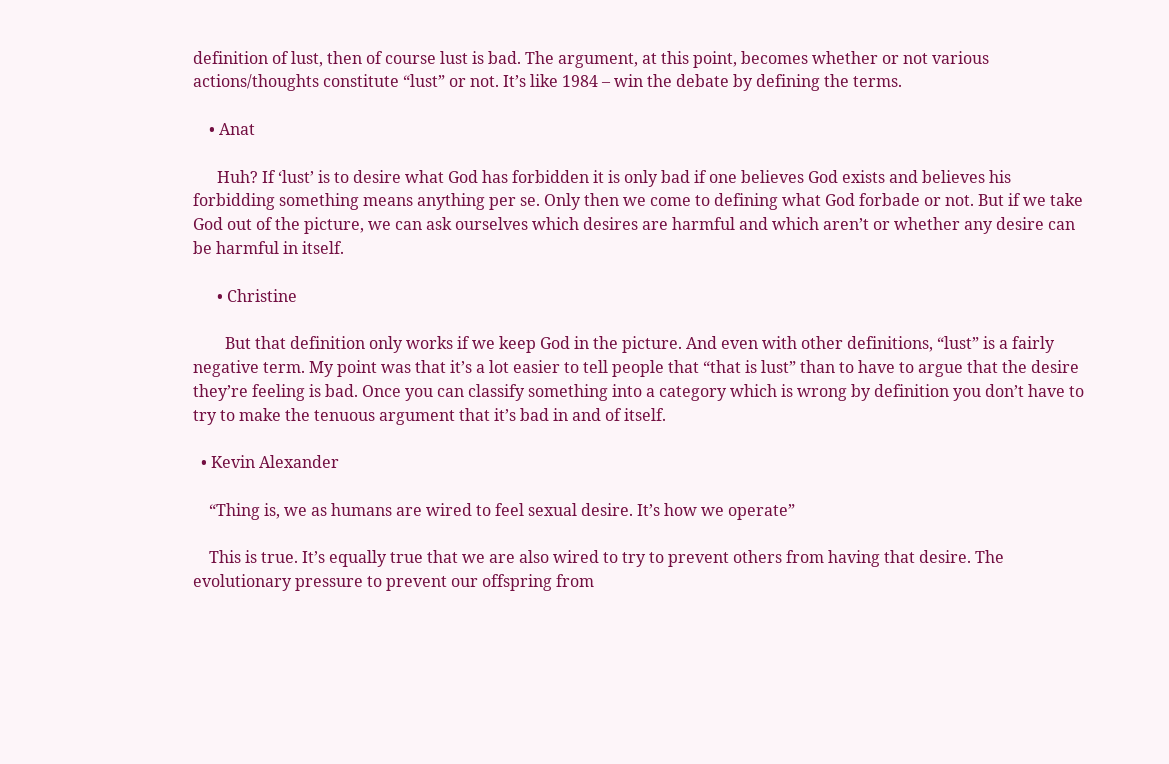definition of lust, then of course lust is bad. The argument, at this point, becomes whether or not various actions/thoughts constitute “lust” or not. It’s like 1984 – win the debate by defining the terms.

    • Anat

      Huh? If ‘lust’ is to desire what God has forbidden it is only bad if one believes God exists and believes his forbidding something means anything per se. Only then we come to defining what God forbade or not. But if we take God out of the picture, we can ask ourselves which desires are harmful and which aren’t or whether any desire can be harmful in itself.

      • Christine

        But that definition only works if we keep God in the picture. And even with other definitions, “lust” is a fairly negative term. My point was that it’s a lot easier to tell people that “that is lust” than to have to argue that the desire they’re feeling is bad. Once you can classify something into a category which is wrong by definition you don’t have to try to make the tenuous argument that it’s bad in and of itself.

  • Kevin Alexander

    “Thing is, we as humans are wired to feel sexual desire. It’s how we operate”

    This is true. It’s equally true that we are also wired to try to prevent others from having that desire. The evolutionary pressure to prevent our offspring from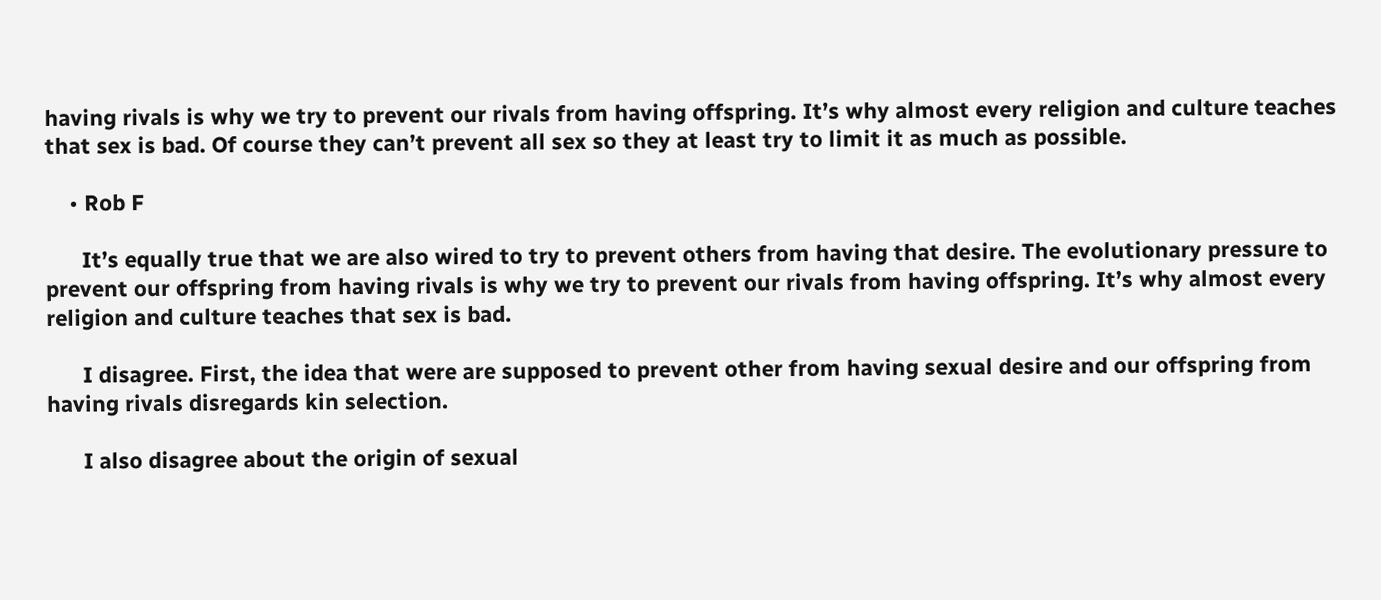having rivals is why we try to prevent our rivals from having offspring. It’s why almost every religion and culture teaches that sex is bad. Of course they can’t prevent all sex so they at least try to limit it as much as possible.

    • Rob F

      It’s equally true that we are also wired to try to prevent others from having that desire. The evolutionary pressure to prevent our offspring from having rivals is why we try to prevent our rivals from having offspring. It’s why almost every religion and culture teaches that sex is bad.

      I disagree. First, the idea that were are supposed to prevent other from having sexual desire and our offspring from having rivals disregards kin selection.

      I also disagree about the origin of sexual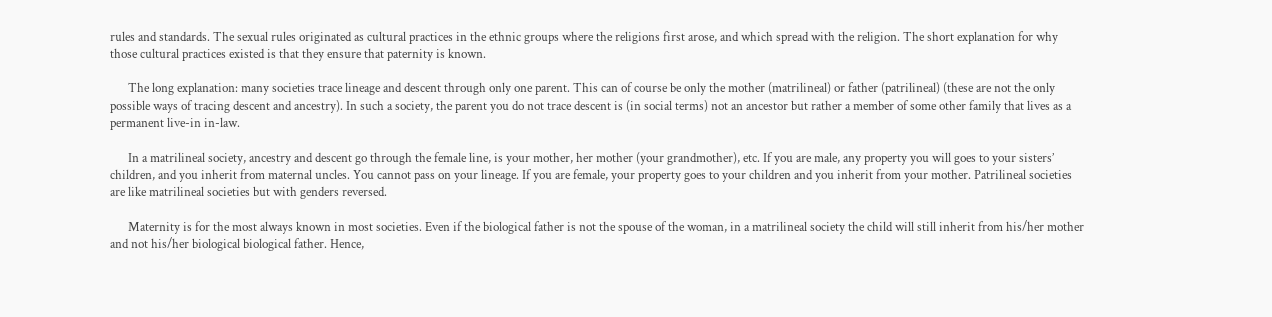rules and standards. The sexual rules originated as cultural practices in the ethnic groups where the religions first arose, and which spread with the religion. The short explanation for why those cultural practices existed is that they ensure that paternity is known.

      The long explanation: many societies trace lineage and descent through only one parent. This can of course be only the mother (matrilineal) or father (patrilineal) (these are not the only possible ways of tracing descent and ancestry). In such a society, the parent you do not trace descent is (in social terms) not an ancestor but rather a member of some other family that lives as a permanent live-in in-law.

      In a matrilineal society, ancestry and descent go through the female line, is your mother, her mother (your grandmother), etc. If you are male, any property you will goes to your sisters’ children, and you inherit from maternal uncles. You cannot pass on your lineage. If you are female, your property goes to your children and you inherit from your mother. Patrilineal societies are like matrilineal societies but with genders reversed.

      Maternity is for the most always known in most societies. Even if the biological father is not the spouse of the woman, in a matrilineal society the child will still inherit from his/her mother and not his/her biological biological father. Hence,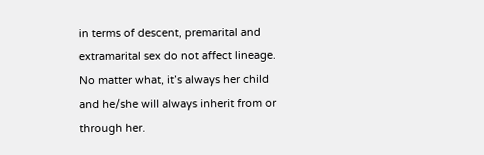in terms of descent, premarital and extramarital sex do not affect lineage. No matter what, it’s always her child and he/she will always inherit from or through her.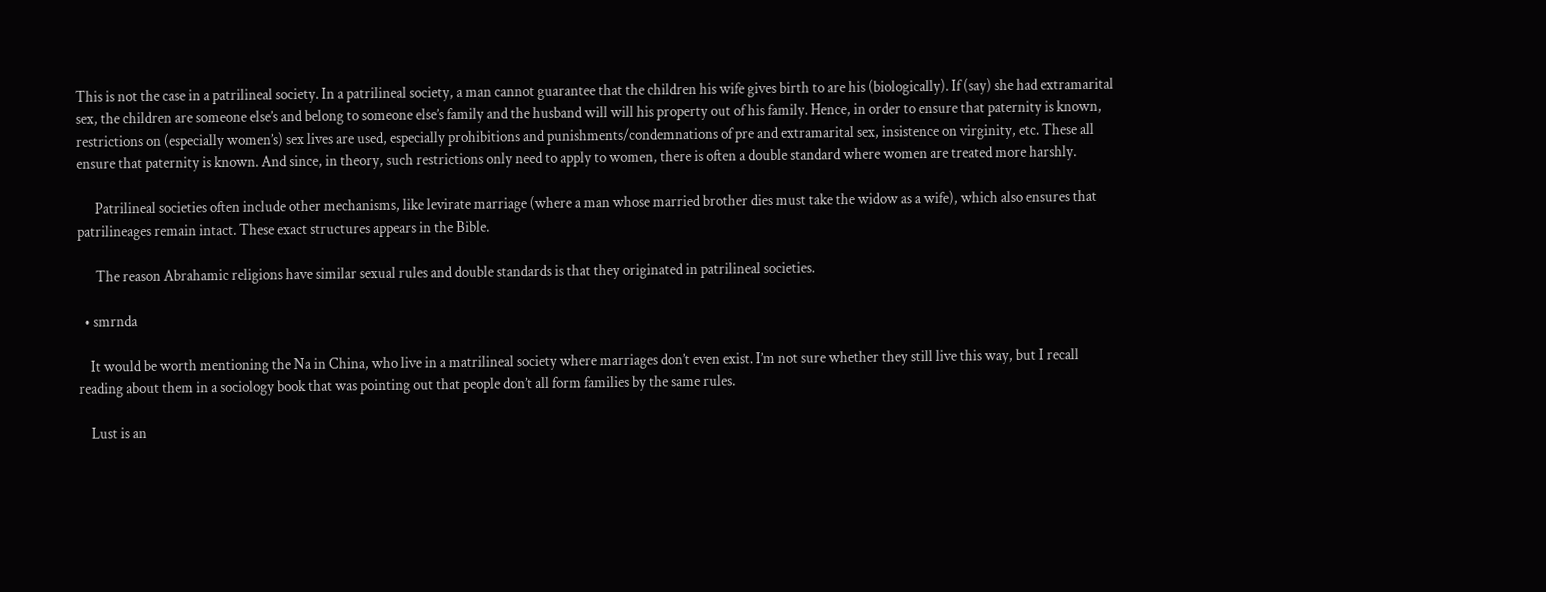This is not the case in a patrilineal society. In a patrilineal society, a man cannot guarantee that the children his wife gives birth to are his (biologically). If (say) she had extramarital sex, the children are someone else’s and belong to someone else’s family and the husband will will his property out of his family. Hence, in order to ensure that paternity is known, restrictions on (especially women’s) sex lives are used, especially prohibitions and punishments/condemnations of pre and extramarital sex, insistence on virginity, etc. These all ensure that paternity is known. And since, in theory, such restrictions only need to apply to women, there is often a double standard where women are treated more harshly.

      Patrilineal societies often include other mechanisms, like levirate marriage (where a man whose married brother dies must take the widow as a wife), which also ensures that patrilineages remain intact. These exact structures appears in the Bible.

      The reason Abrahamic religions have similar sexual rules and double standards is that they originated in patrilineal societies.

  • smrnda

    It would be worth mentioning the Na in China, who live in a matrilineal society where marriages don’t even exist. I’m not sure whether they still live this way, but I recall reading about them in a sociology book that was pointing out that people don’t all form families by the same rules.

    Lust is an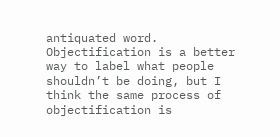antiquated word. Objectification is a better way to label what people shouldn’t be doing, but I think the same process of objectification is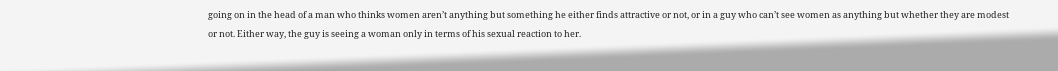going on in the head of a man who thinks women aren’t anything but something he either finds attractive or not, or in a guy who can’t see women as anything but whether they are modest or not. Either way, the guy is seeing a woman only in terms of his sexual reaction to her.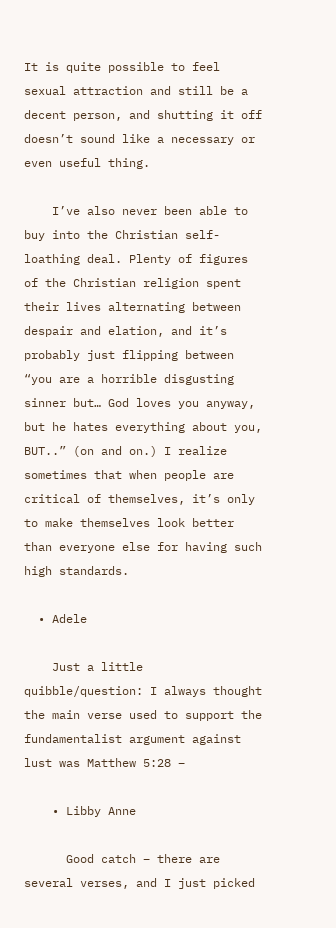It is quite possible to feel sexual attraction and still be a decent person, and shutting it off doesn’t sound like a necessary or even useful thing.

    I’ve also never been able to buy into the Christian self-loathing deal. Plenty of figures of the Christian religion spent their lives alternating between despair and elation, and it’s probably just flipping between “you are a horrible disgusting sinner but… God loves you anyway, but he hates everything about you, BUT..” (on and on.) I realize sometimes that when people are critical of themselves, it’s only to make themselves look better than everyone else for having such high standards.

  • Adele

    Just a little quibble/question: I always thought the main verse used to support the fundamentalist argument against lust was Matthew 5:28 –

    • Libby Anne

      Good catch – there are several verses, and I just picked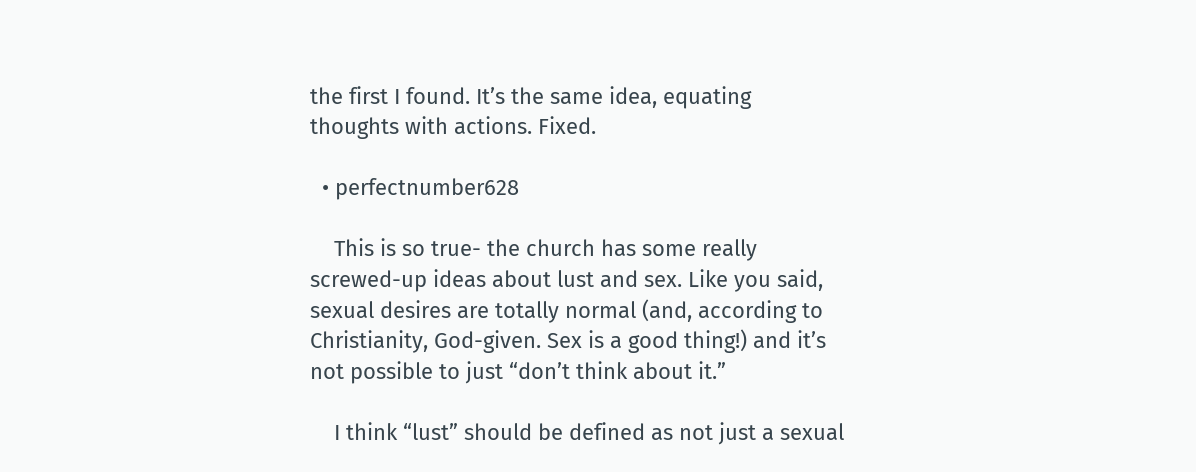the first I found. It’s the same idea, equating thoughts with actions. Fixed.

  • perfectnumber628

    This is so true- the church has some really screwed-up ideas about lust and sex. Like you said, sexual desires are totally normal (and, according to Christianity, God-given. Sex is a good thing!) and it’s not possible to just “don’t think about it.”

    I think “lust” should be defined as not just a sexual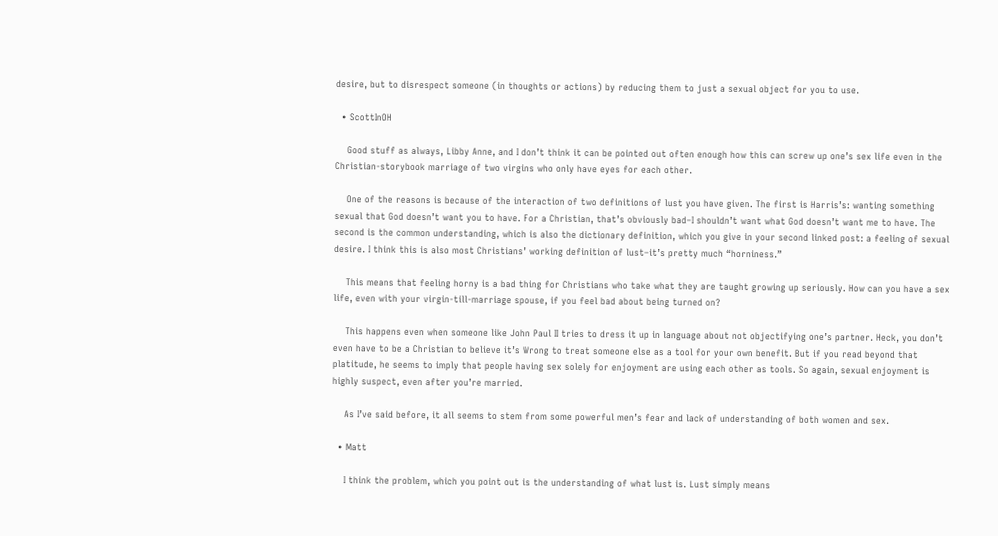desire, but to disrespect someone (in thoughts or actions) by reducing them to just a sexual object for you to use.

  • ScottInOH

    Good stuff as always, Libby Anne, and I don’t think it can be pointed out often enough how this can screw up one’s sex life even in the Christian-storybook marriage of two virgins who only have eyes for each other.

    One of the reasons is because of the interaction of two definitions of lust you have given. The first is Harris’s: wanting something sexual that God doesn’t want you to have. For a Christian, that’s obviously bad–I shouldn’t want what God doesn’t want me to have. The second is the common understanding, which is also the dictionary definition, which you give in your second linked post: a feeling of sexual desire. I think this is also most Christians’ working definition of lust–it’s pretty much “horniness.”

    This means that feeling horny is a bad thing for Christians who take what they are taught growing up seriously. How can you have a sex life, even with your virgin-till-marriage spouse, if you feel bad about being turned on?

    This happens even when someone like John Paul II tries to dress it up in language about not objectifying one’s partner. Heck, you don’t even have to be a Christian to believe it’s Wrong to treat someone else as a tool for your own benefit. But if you read beyond that platitude, he seems to imply that people having sex solely for enjoyment are using each other as tools. So again, sexual enjoyment is highly suspect, even after you’re married.

    As I’ve said before, it all seems to stem from some powerful men’s fear and lack of understanding of both women and sex.

  • Matt

    I think the problem, which you point out is the understanding of what lust is. Lust simply means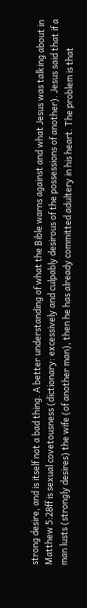strong desire, and is itself not a bad thing. A better understanding of what the Bible warns against and what Jesus was talking about in Matthew 5:28ff is sexual covetousness (dictionary: excessively and culpably desirous of the possessions of another). Jesus said that if a man lusts (strongly desires) the wife (of another man), then he has already committed adultery in his heart. The problem is that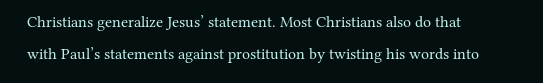Christians generalize Jesus’ statement. Most Christians also do that with Paul’s statements against prostitution by twisting his words into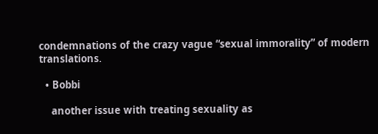condemnations of the crazy vague “sexual immorality” of modern translations.

  • Bobbi

    another issue with treating sexuality as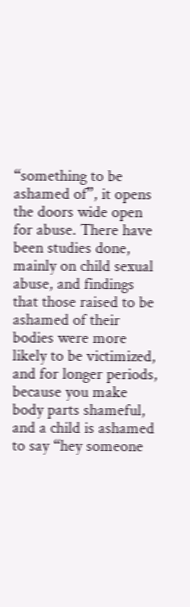“something to be ashamed of”, it opens the doors wide open for abuse. There have been studies done, mainly on child sexual abuse, and findings that those raised to be ashamed of their bodies were more likely to be victimized, and for longer periods, because you make body parts shameful, and a child is ashamed to say “hey someone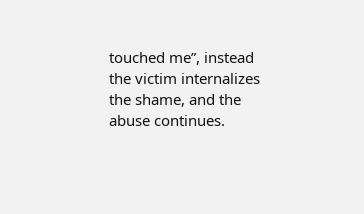touched me”, instead the victim internalizes the shame, and the abuse continues.